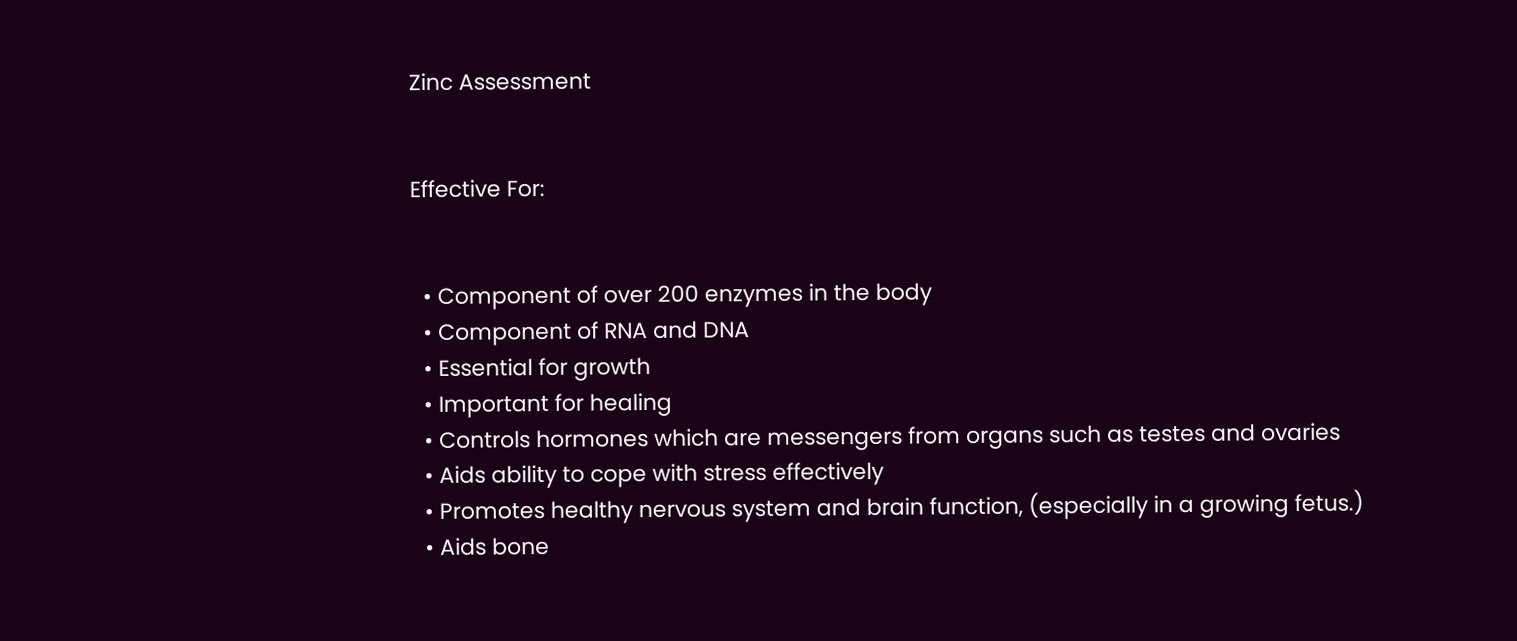Zinc Assessment


Effective For:


  • Component of over 200 enzymes in the body
  • Component of RNA and DNA
  • Essential for growth
  • Important for healing
  • Controls hormones which are messengers from organs such as testes and ovaries
  • Aids ability to cope with stress effectively
  • Promotes healthy nervous system and brain function, (especially in a growing fetus.)
  • Aids bone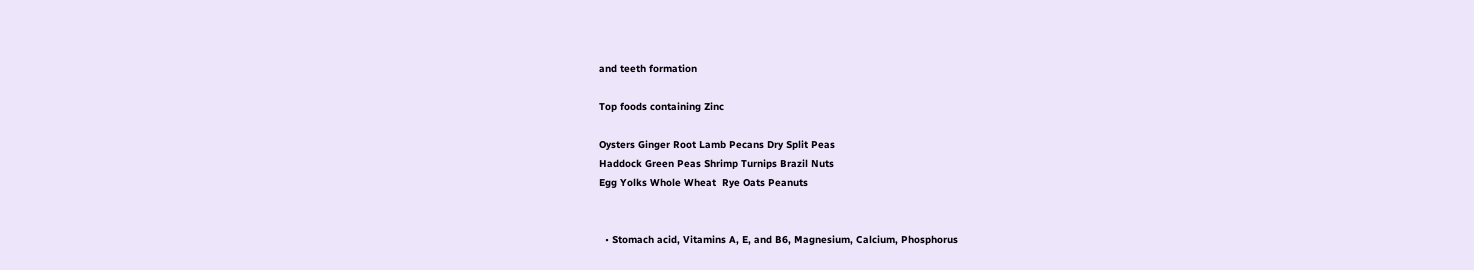and teeth formation

Top foods containing Zinc

Oysters Ginger Root Lamb Pecans Dry Split Peas
Haddock Green Peas Shrimp Turnips Brazil Nuts
Egg Yolks Whole Wheat  Rye Oats Peanuts


  • Stomach acid, Vitamins A, E, and B6, Magnesium, Calcium, Phosphorus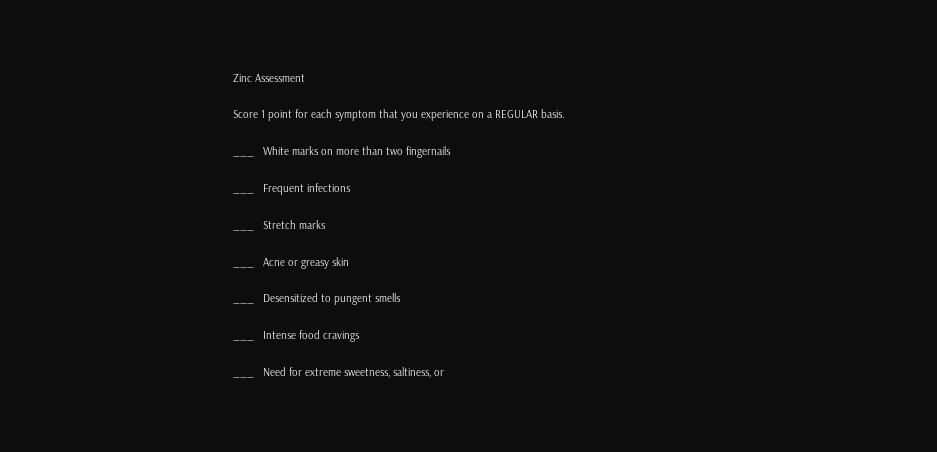Zinc Assessment

Score 1 point for each symptom that you experience on a REGULAR basis.

___   White marks on more than two fingernails

___   Frequent infections

___   Stretch marks

___   Acne or greasy skin

___   Desensitized to pungent smells

___   Intense food cravings

___   Need for extreme sweetness, saltiness, or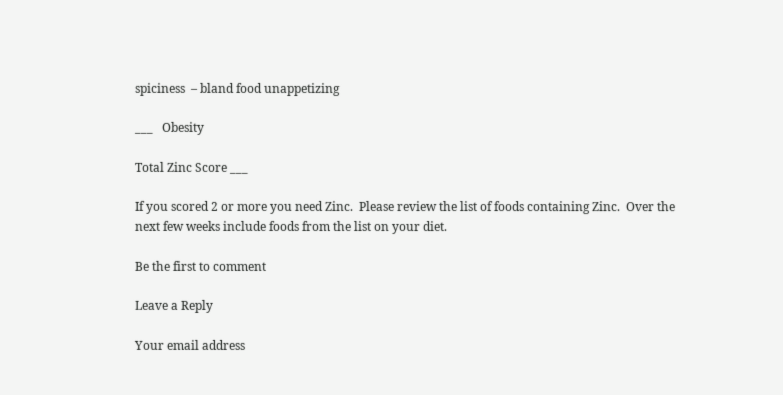spiciness  – bland food unappetizing

___   Obesity

Total Zinc Score ___

If you scored 2 or more you need Zinc.  Please review the list of foods containing Zinc.  Over the next few weeks include foods from the list on your diet.

Be the first to comment

Leave a Reply

Your email address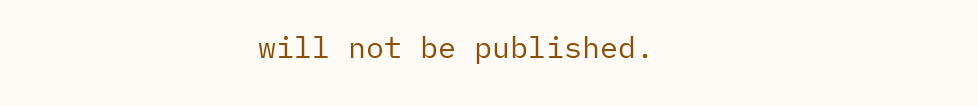will not be published.